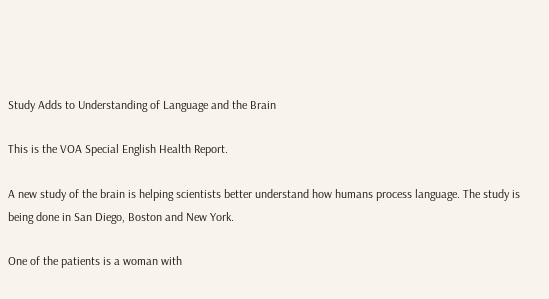Study Adds to Understanding of Language and the Brain

This is the VOA Special English Health Report.

A new study of the brain is helping scientists better understand how humans process language. The study is being done in San Diego, Boston and New York.

One of the patients is a woman with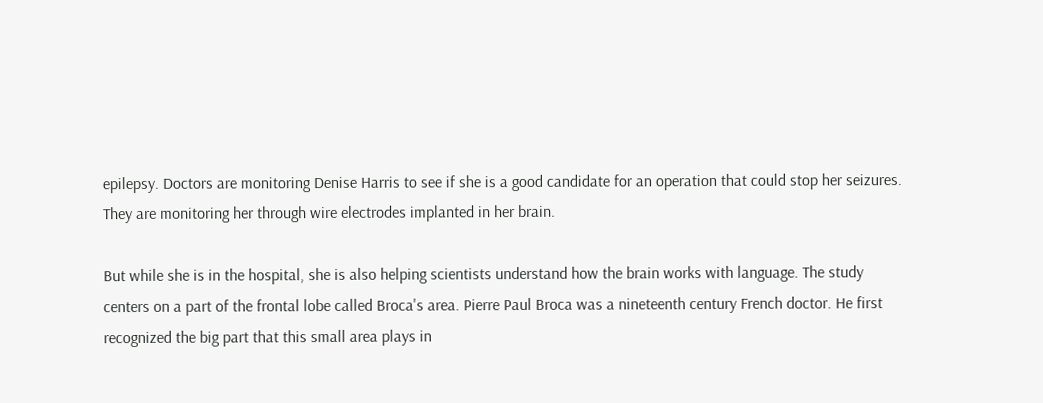epilepsy. Doctors are monitoring Denise Harris to see if she is a good candidate for an operation that could stop her seizures. They are monitoring her through wire electrodes implanted in her brain.

But while she is in the hospital, she is also helping scientists understand how the brain works with language. The study centers on a part of the frontal lobe called Broca's area. Pierre Paul Broca was a nineteenth century French doctor. He first recognized the big part that this small area plays in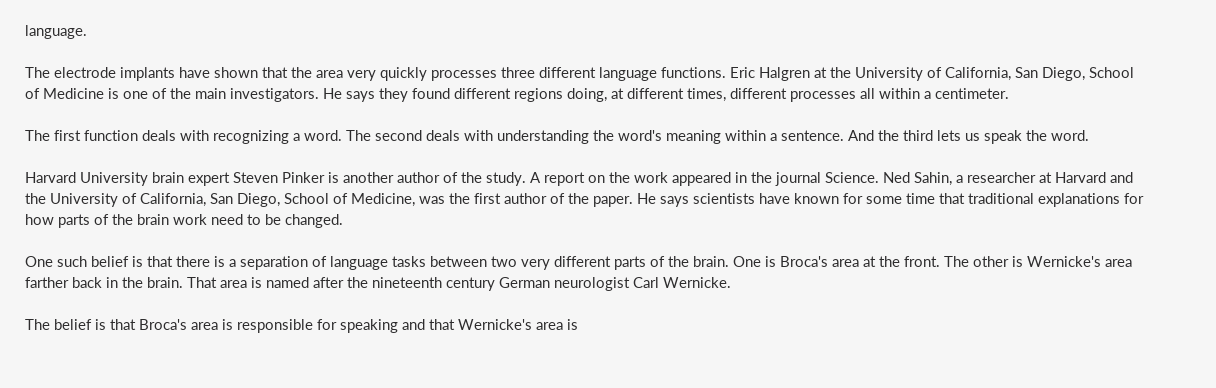language.

The electrode implants have shown that the area very quickly processes three different language functions. Eric Halgren at the University of California, San Diego, School of Medicine is one of the main investigators. He says they found different regions doing, at different times, different processes all within a centimeter.

The first function deals with recognizing a word. The second deals with understanding the word's meaning within a sentence. And the third lets us speak the word.

Harvard University brain expert Steven Pinker is another author of the study. A report on the work appeared in the journal Science. Ned Sahin, a researcher at Harvard and the University of California, San Diego, School of Medicine, was the first author of the paper. He says scientists have known for some time that traditional explanations for how parts of the brain work need to be changed.

One such belief is that there is a separation of language tasks between two very different parts of the brain. One is Broca's area at the front. The other is Wernicke's area farther back in the brain. That area is named after the nineteenth century German neurologist Carl Wernicke.

The belief is that Broca's area is responsible for speaking and that Wernicke's area is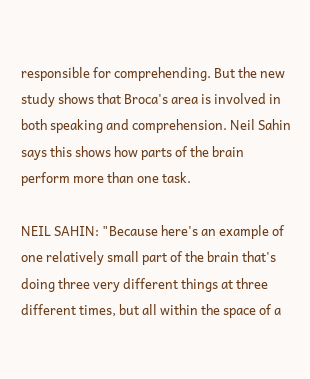responsible for comprehending. But the new study shows that Broca's area is involved in both speaking and comprehension. Neil Sahin says this shows how parts of the brain perform more than one task.

NEIL SAHIN: "Because here's an example of one relatively small part of the brain that's doing three very different things at three different times, but all within the space of a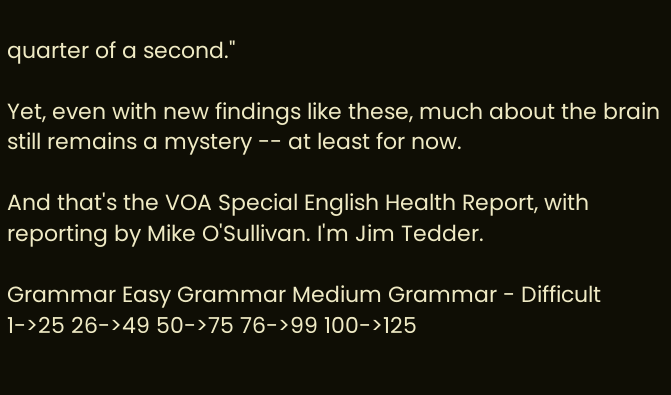quarter of a second."

Yet, even with new findings like these, much about the brain still remains a mystery -- at least for now.

And that's the VOA Special English Health Report, with reporting by Mike O'Sullivan. I'm Jim Tedder.

Grammar Easy Grammar Medium Grammar - Difficult
1->25 26->49 50->75 76->99 100->125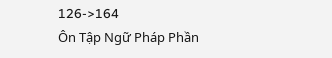126->164
Ôn Tập Ngữ Pháp Phần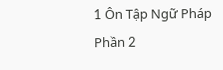1 Ôn Tập Ngữ Pháp Phần 2